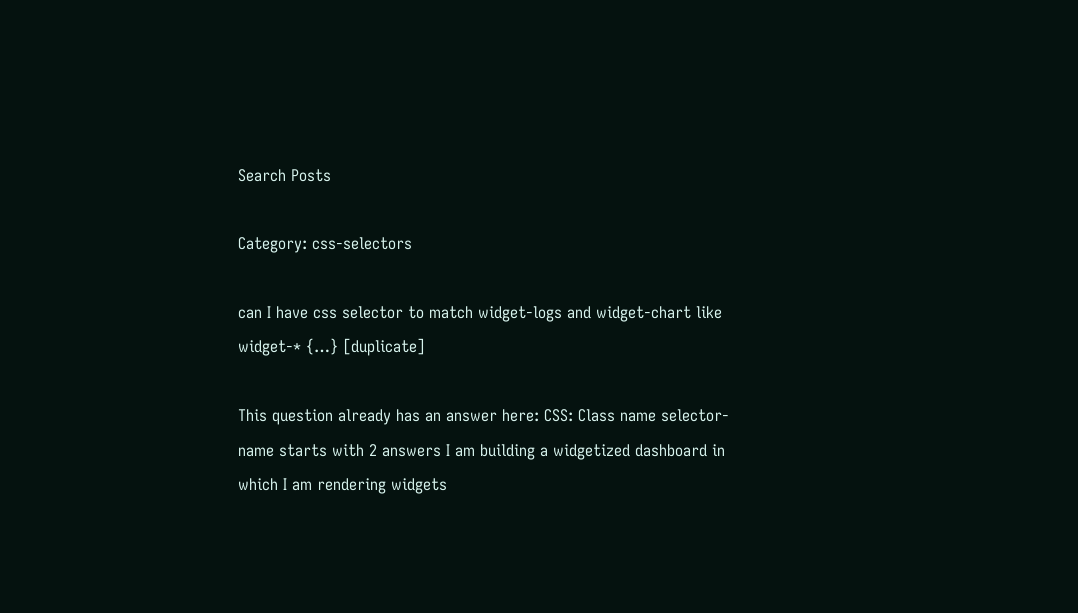Search Posts

Category: css-selectors

can I have css selector to match widget-logs and widget-chart like widget-* {…} [duplicate]

This question already has an answer here: CSS: Class name selector- name starts with 2 answers I am building a widgetized dashboard in which I am rendering widgets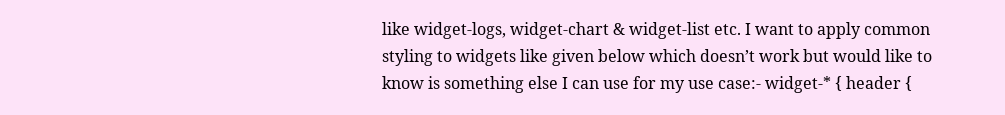like widget-logs, widget-chart & widget-list etc. I want to apply common styling to widgets like given below which doesn’t work but would like to know is something else I can use for my use case:- widget-* { header {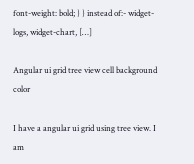font-weight: bold; } } instead of:- widget-logs, widget-chart, […]

Angular ui grid tree view cell background color

I have a angular ui grid using tree view. I am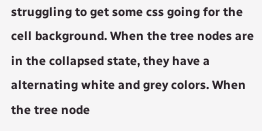struggling to get some css going for the cell background. When the tree nodes are in the collapsed state, they have a alternating white and grey colors. When the tree node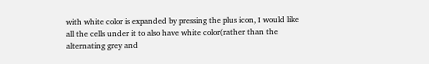with white color is expanded by pressing the plus icon, I would like all the cells under it to also have white color(rather than the alternating grey and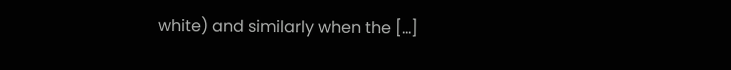white) and similarly when the […]